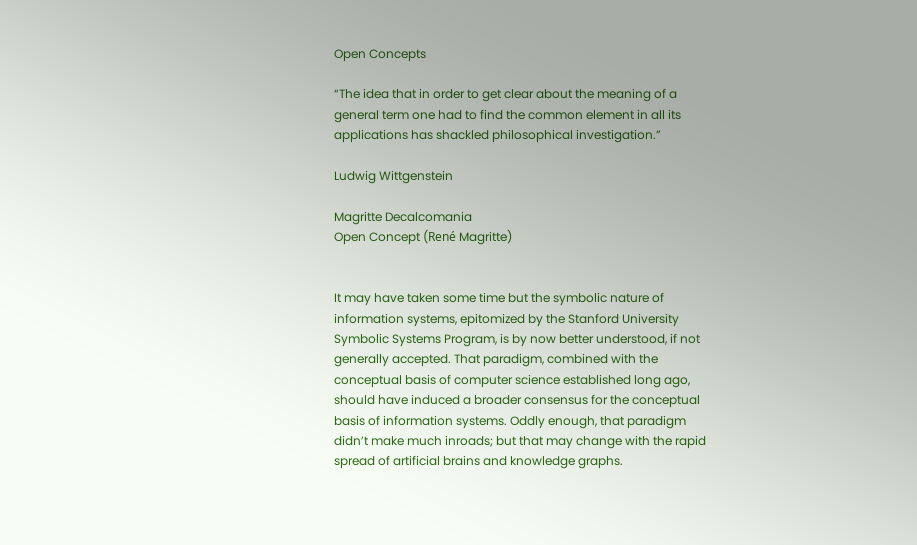Open Concepts

“The idea that in order to get clear about the meaning of a general term one had to find the common element in all its applications has shackled philosophical investigation.”

Ludwig Wittgenstein

Magritte Decalcomania
Open Concept (René Magritte)


It may have taken some time but the symbolic nature of information systems, epitomized by the Stanford University Symbolic Systems Program, is by now better understood, if not generally accepted. That paradigm, combined with the conceptual basis of computer science established long ago, should have induced a broader consensus for the conceptual basis of information systems. Oddly enough, that paradigm didn’t make much inroads; but that may change with the rapid spread of artificial brains and knowledge graphs.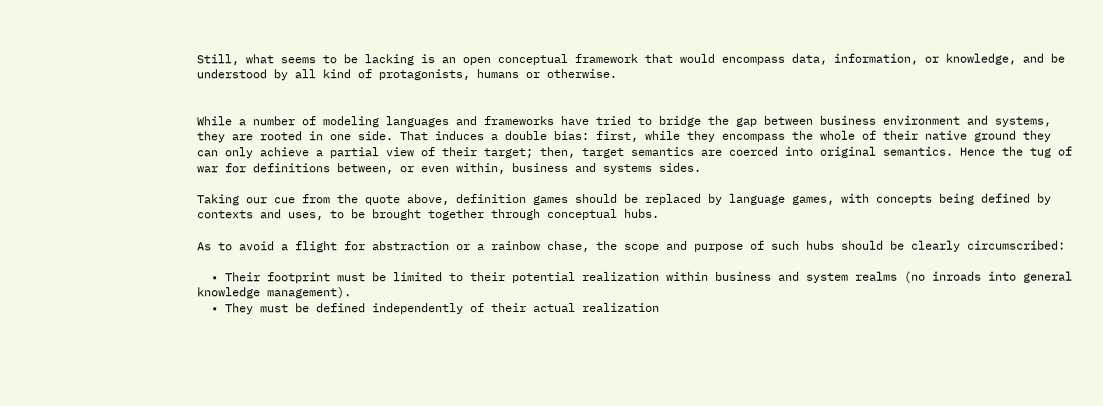Still, what seems to be lacking is an open conceptual framework that would encompass data, information, or knowledge, and be understood by all kind of protagonists, humans or otherwise.


While a number of modeling languages and frameworks have tried to bridge the gap between business environment and systems, they are rooted in one side. That induces a double bias: first, while they encompass the whole of their native ground they can only achieve a partial view of their target; then, target semantics are coerced into original semantics. Hence the tug of war for definitions between, or even within, business and systems sides.

Taking our cue from the quote above, definition games should be replaced by language games, with concepts being defined by contexts and uses, to be brought together through conceptual hubs.

As to avoid a flight for abstraction or a rainbow chase, the scope and purpose of such hubs should be clearly circumscribed:

  • Their footprint must be limited to their potential realization within business and system realms (no inroads into general knowledge management).
  • They must be defined independently of their actual realization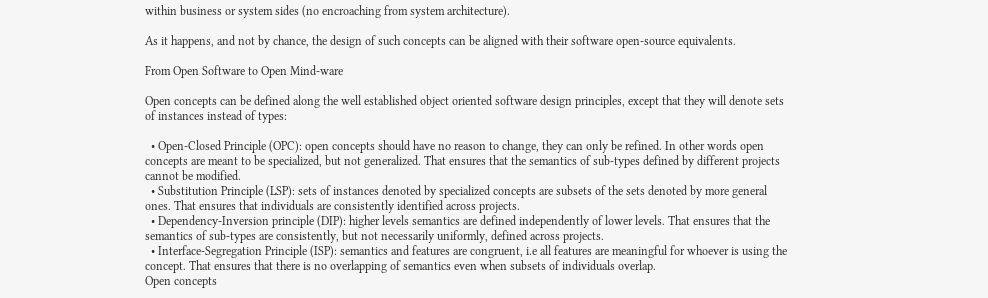within business or system sides (no encroaching from system architecture).

As it happens, and not by chance, the design of such concepts can be aligned with their software open-source equivalents.

From Open Software to Open Mind-ware

Open concepts can be defined along the well established object oriented software design principles, except that they will denote sets of instances instead of types:

  • Open-Closed Principle (OPC): open concepts should have no reason to change, they can only be refined. In other words open concepts are meant to be specialized, but not generalized. That ensures that the semantics of sub-types defined by different projects cannot be modified.
  • Substitution Principle (LSP): sets of instances denoted by specialized concepts are subsets of the sets denoted by more general ones. That ensures that individuals are consistently identified across projects.
  • Dependency-Inversion principle (DIP): higher levels semantics are defined independently of lower levels. That ensures that the semantics of sub-types are consistently, but not necessarily uniformly, defined across projects.
  • Interface-Segregation Principle (ISP): semantics and features are congruent, i.e all features are meaningful for whoever is using the concept. That ensures that there is no overlapping of semantics even when subsets of individuals overlap.
Open concepts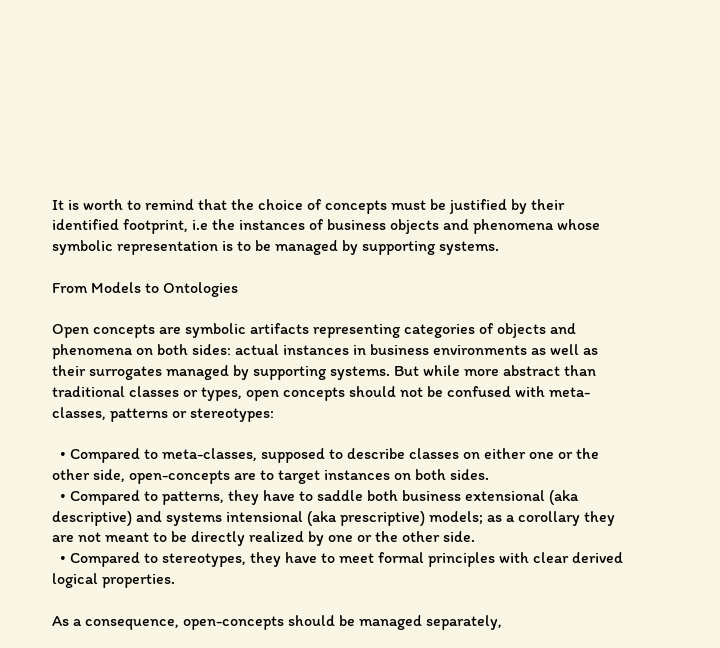It is worth to remind that the choice of concepts must be justified by their identified footprint, i.e the instances of business objects and phenomena whose symbolic representation is to be managed by supporting systems.

From Models to Ontologies

Open concepts are symbolic artifacts representing categories of objects and phenomena on both sides: actual instances in business environments as well as their surrogates managed by supporting systems. But while more abstract than traditional classes or types, open concepts should not be confused with meta-classes, patterns or stereotypes:

  • Compared to meta-classes, supposed to describe classes on either one or the other side, open-concepts are to target instances on both sides.
  • Compared to patterns, they have to saddle both business extensional (aka descriptive) and systems intensional (aka prescriptive) models; as a corollary they are not meant to be directly realized by one or the other side.
  • Compared to stereotypes, they have to meet formal principles with clear derived logical properties.

As a consequence, open-concepts should be managed separately,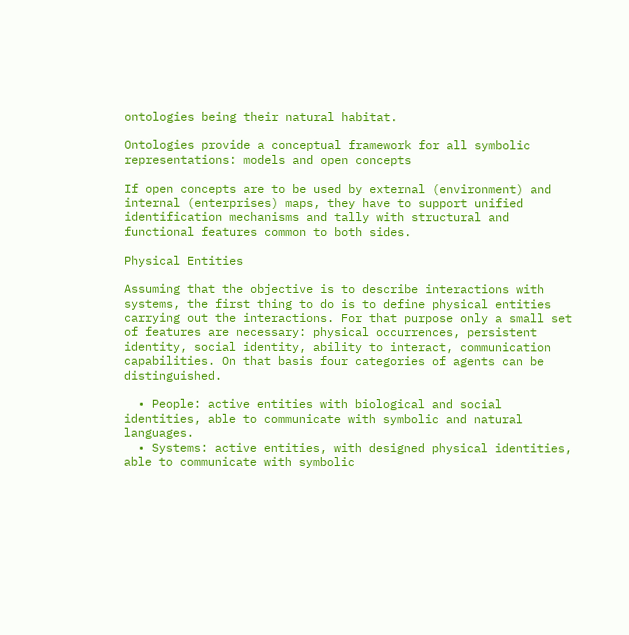ontologies being their natural habitat.

Ontologies provide a conceptual framework for all symbolic representations: models and open concepts

If open concepts are to be used by external (environment) and internal (enterprises) maps, they have to support unified identification mechanisms and tally with structural and functional features common to both sides.

Physical Entities

Assuming that the objective is to describe interactions with systems, the first thing to do is to define physical entities carrying out the interactions. For that purpose only a small set of features are necessary: physical occurrences, persistent identity, social identity, ability to interact, communication capabilities. On that basis four categories of agents can be distinguished.

  • People: active entities with biological and social identities, able to communicate with symbolic and natural languages.
  • Systems: active entities, with designed physical identities, able to communicate with symbolic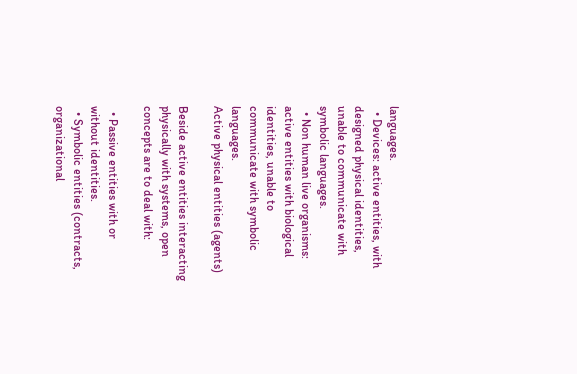languages.
  • Devices: active entities, with designed physical identities, unable to communicate with symbolic languages.
  • Non human live organisms: active entities with biological identities, unable to communicate with symbolic languages.
Active physical entities (agents)

Beside active entities interacting physically with systems, open concepts are to deal with:

  • Passive entities with or without identities.
  • Symbolic entities (contracts, organizational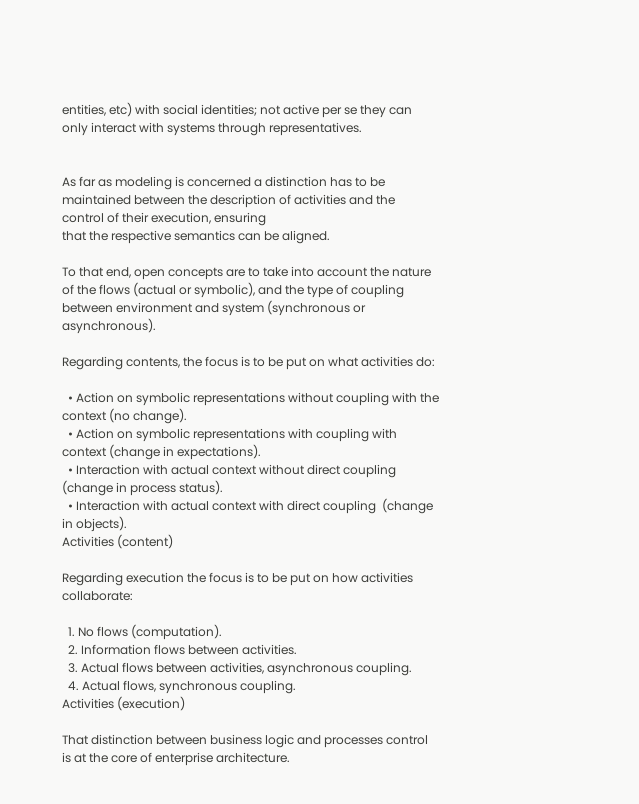entities, etc) with social identities; not active per se they can only interact with systems through representatives.


As far as modeling is concerned a distinction has to be maintained between the description of activities and the control of their execution, ensuring
that the respective semantics can be aligned.

To that end, open concepts are to take into account the nature of the flows (actual or symbolic), and the type of coupling between environment and system (synchronous or asynchronous).

Regarding contents, the focus is to be put on what activities do:

  • Action on symbolic representations without coupling with the context (no change).
  • Action on symbolic representations with coupling with context (change in expectations).
  • Interaction with actual context without direct coupling (change in process status).
  • Interaction with actual context with direct coupling  (change in objects).
Activities (content)

Regarding execution the focus is to be put on how activities collaborate:

  1. No flows (computation).
  2. Information flows between activities.
  3. Actual flows between activities, asynchronous coupling.
  4. Actual flows, synchronous coupling.
Activities (execution)

That distinction between business logic and processes control is at the core of enterprise architecture.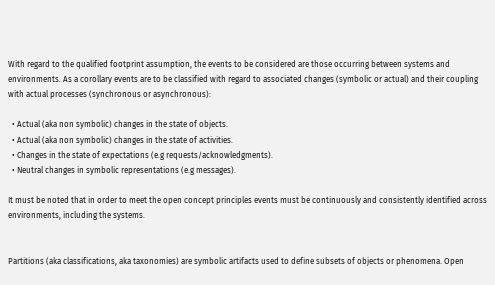With regard to the qualified footprint assumption, the events to be considered are those occurring between systems and environments. As a corollary events are to be classified with regard to associated changes (symbolic or actual) and their coupling with actual processes (synchronous or asynchronous):

  • Actual (aka non symbolic) changes in the state of objects.
  • Actual (aka non symbolic) changes in the state of activities.
  • Changes in the state of expectations (e.g requests/acknowledgments).
  • Neutral changes in symbolic representations (e.g messages).

It must be noted that in order to meet the open concept principles events must be continuously and consistently identified across environments, including the systems.


Partitions (aka classifications, aka taxonomies) are symbolic artifacts used to define subsets of objects or phenomena. Open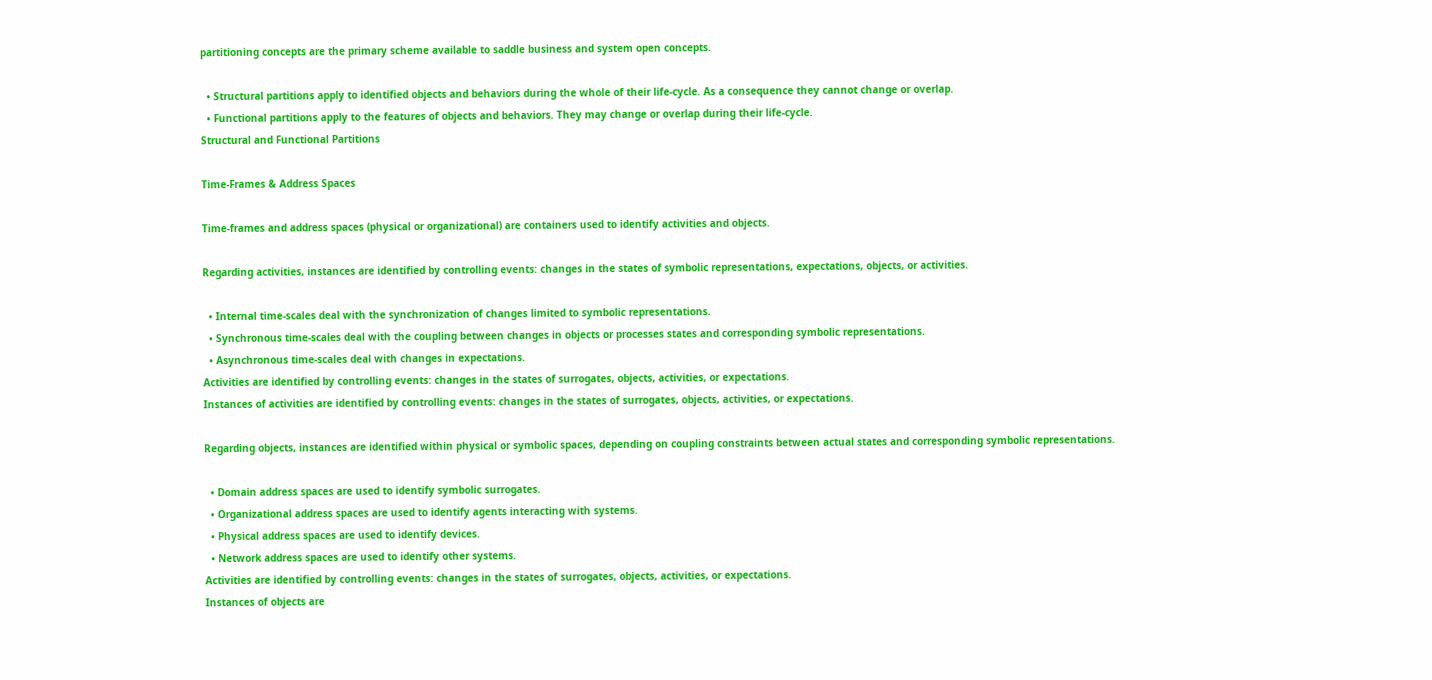partitioning concepts are the primary scheme available to saddle business and system open concepts.

  • Structural partitions apply to identified objects and behaviors during the whole of their life-cycle. As a consequence they cannot change or overlap.
  • Functional partitions apply to the features of objects and behaviors. They may change or overlap during their life-cycle.
Structural and Functional Partitions

Time-Frames & Address Spaces

Time-frames and address spaces (physical or organizational) are containers used to identify activities and objects.

Regarding activities, instances are identified by controlling events: changes in the states of symbolic representations, expectations, objects, or activities.

  • Internal time-scales deal with the synchronization of changes limited to symbolic representations.
  • Synchronous time-scales deal with the coupling between changes in objects or processes states and corresponding symbolic representations.
  • Asynchronous time-scales deal with changes in expectations.
Activities are identified by controlling events: changes in the states of surrogates, objects, activities, or expectations.
Instances of activities are identified by controlling events: changes in the states of surrogates, objects, activities, or expectations.

Regarding objects, instances are identified within physical or symbolic spaces, depending on coupling constraints between actual states and corresponding symbolic representations.

  • Domain address spaces are used to identify symbolic surrogates.
  • Organizational address spaces are used to identify agents interacting with systems.
  • Physical address spaces are used to identify devices.
  • Network address spaces are used to identify other systems.
Activities are identified by controlling events: changes in the states of surrogates, objects, activities, or expectations.
Instances of objects are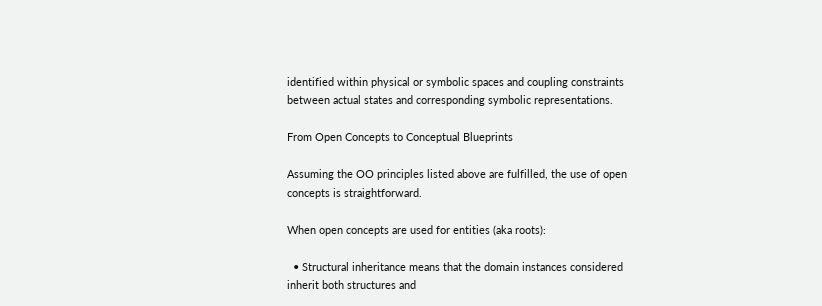identified within physical or symbolic spaces and coupling constraints between actual states and corresponding symbolic representations.

From Open Concepts to Conceptual Blueprints

Assuming the OO principles listed above are fulfilled, the use of open concepts is straightforward.

When open concepts are used for entities (aka roots):

  • Structural inheritance means that the domain instances considered inherit both structures and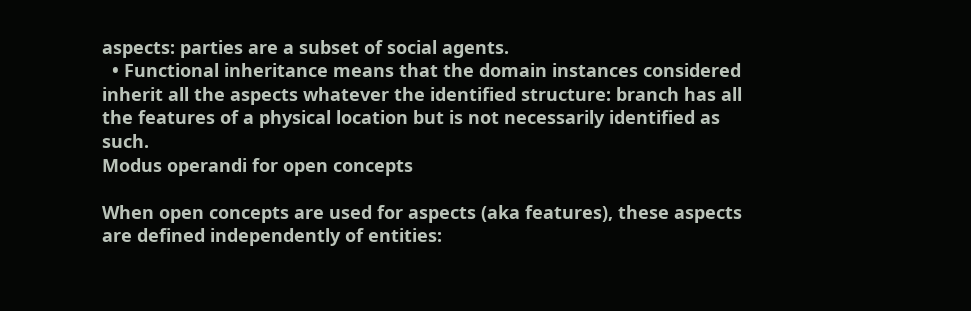aspects: parties are a subset of social agents.
  • Functional inheritance means that the domain instances considered inherit all the aspects whatever the identified structure: branch has all the features of a physical location but is not necessarily identified as such.
Modus operandi for open concepts

When open concepts are used for aspects (aka features), these aspects are defined independently of entities: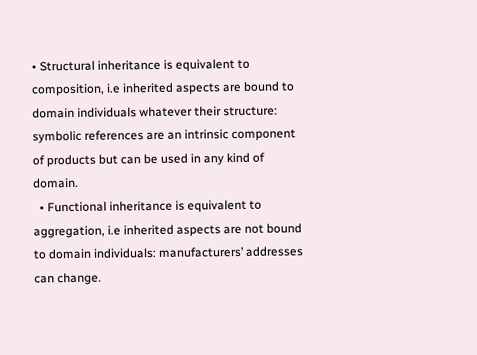• Structural inheritance is equivalent to composition, i.e inherited aspects are bound to domain individuals whatever their structure: symbolic references are an intrinsic component of products but can be used in any kind of domain.
  • Functional inheritance is equivalent to aggregation, i.e inherited aspects are not bound to domain individuals: manufacturers’ addresses can change.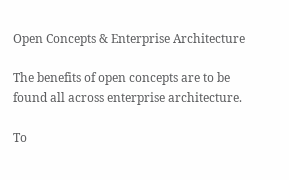Open Concepts & Enterprise Architecture

The benefits of open concepts are to be found all across enterprise architecture.

To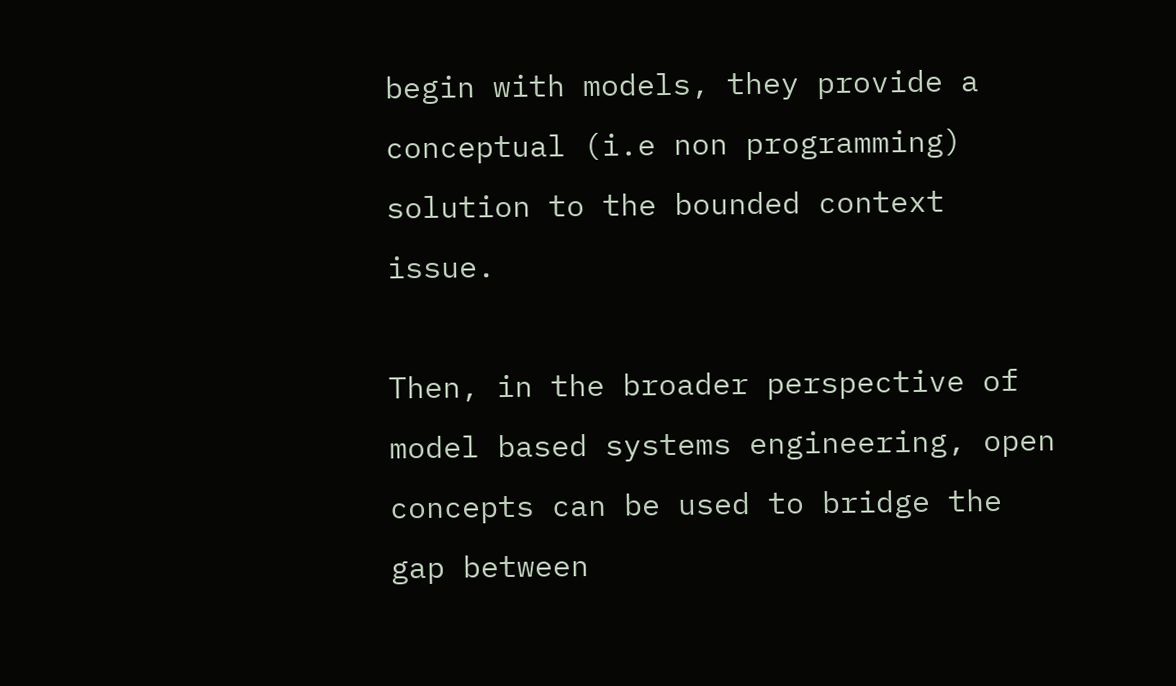begin with models, they provide a conceptual (i.e non programming) solution to the bounded context issue.

Then, in the broader perspective of model based systems engineering, open concepts can be used to bridge the gap between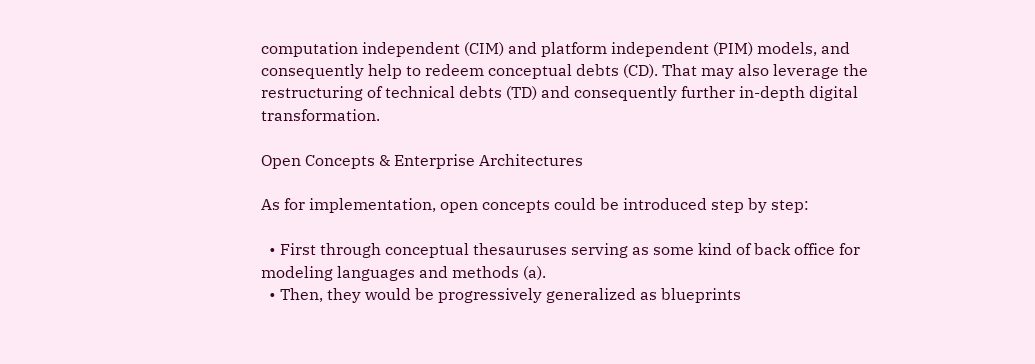computation independent (CIM) and platform independent (PIM) models, and consequently help to redeem conceptual debts (CD). That may also leverage the restructuring of technical debts (TD) and consequently further in-depth digital transformation.

Open Concepts & Enterprise Architectures

As for implementation, open concepts could be introduced step by step:

  • First through conceptual thesauruses serving as some kind of back office for modeling languages and methods (a).
  • Then, they would be progressively generalized as blueprints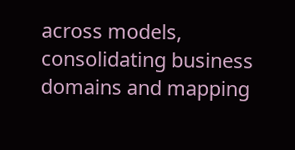across models, consolidating business domains and mapping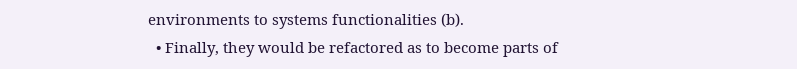environments to systems functionalities (b).
  • Finally, they would be refactored as to become parts of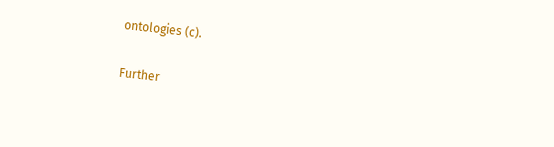ontologies (c).

Further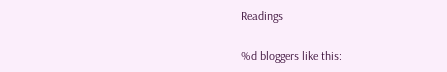Readings

%d bloggers like this: